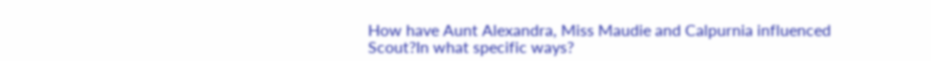How have Aunt Alexandra, Miss Maudie and Calpurnia influenced Scout?In what specific ways?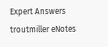Expert Answers
troutmiller eNotes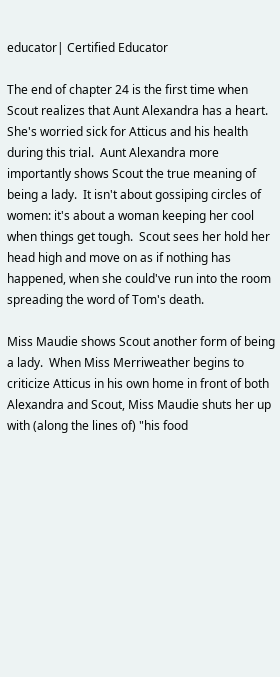educator| Certified Educator

The end of chapter 24 is the first time when Scout realizes that Aunt Alexandra has a heart.  She's worried sick for Atticus and his health during this trial.  Aunt Alexandra more importantly shows Scout the true meaning of being a lady.  It isn't about gossiping circles of women: it's about a woman keeping her cool when things get tough.  Scout sees her hold her head high and move on as if nothing has happened, when she could've run into the room spreading the word of Tom's death.

Miss Maudie shows Scout another form of being a lady.  When Miss Merriweather begins to criticize Atticus in his own home in front of both Alexandra and Scout, Miss Maudie shuts her up with (along the lines of) "his food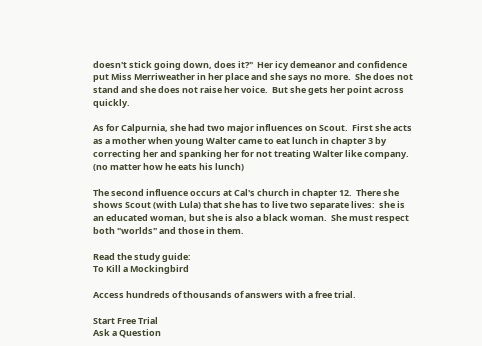doesn't stick going down, does it?"  Her icy demeanor and confidence put Miss Merriweather in her place and she says no more.  She does not stand and she does not raise her voice.  But she gets her point across quickly.

As for Calpurnia, she had two major influences on Scout.  First she acts as a mother when young Walter came to eat lunch in chapter 3 by correcting her and spanking her for not treating Walter like company. (no matter how he eats his lunch)

The second influence occurs at Cal's church in chapter 12.  There she shows Scout (with Lula) that she has to live two separate lives:  she is an educated woman, but she is also a black woman.  She must respect both "worlds" and those in them.

Read the study guide:
To Kill a Mockingbird

Access hundreds of thousands of answers with a free trial.

Start Free Trial
Ask a Question